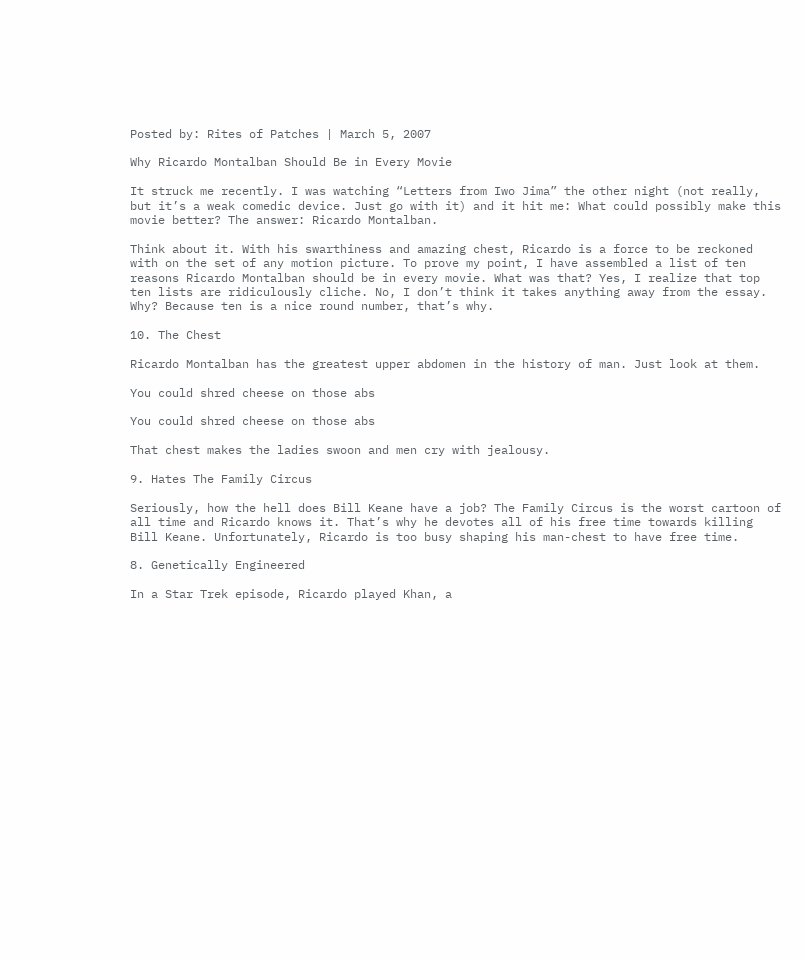Posted by: Rites of Patches | March 5, 2007

Why Ricardo Montalban Should Be in Every Movie

It struck me recently. I was watching “Letters from Iwo Jima” the other night (not really, but it’s a weak comedic device. Just go with it) and it hit me: What could possibly make this movie better? The answer: Ricardo Montalban.

Think about it. With his swarthiness and amazing chest, Ricardo is a force to be reckoned with on the set of any motion picture. To prove my point, I have assembled a list of ten reasons Ricardo Montalban should be in every movie. What was that? Yes, I realize that top ten lists are ridiculously cliche. No, I don’t think it takes anything away from the essay. Why? Because ten is a nice round number, that’s why.

10. The Chest

Ricardo Montalban has the greatest upper abdomen in the history of man. Just look at them.

You could shred cheese on those abs

You could shred cheese on those abs

That chest makes the ladies swoon and men cry with jealousy.

9. Hates The Family Circus

Seriously, how the hell does Bill Keane have a job? The Family Circus is the worst cartoon of all time and Ricardo knows it. That’s why he devotes all of his free time towards killing Bill Keane. Unfortunately, Ricardo is too busy shaping his man-chest to have free time.

8. Genetically Engineered

In a Star Trek episode, Ricardo played Khan, a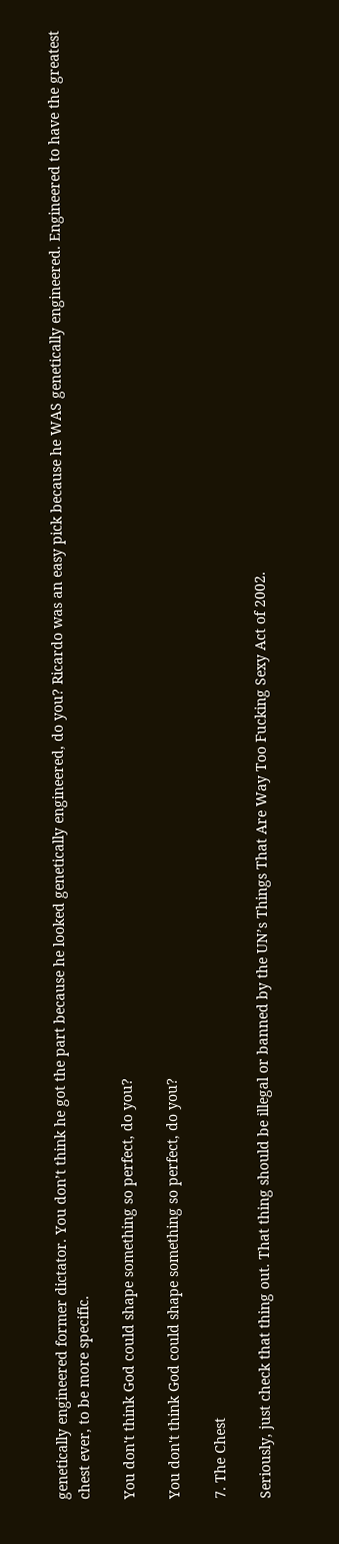genetically engineered former dictator. You don’t think he got the part because he looked genetically engineered, do you? Ricardo was an easy pick because he WAS genetically engineered. Engineered to have the greatest chest ever, to be more specific.

You don't think God could shape something so perfect, do you?

You don't think God could shape something so perfect, do you?

7. The Chest

Seriously, just check that thing out. That thing should be illegal or banned by the UN’s Things That Are Way Too Fucking Sexy Act of 2002.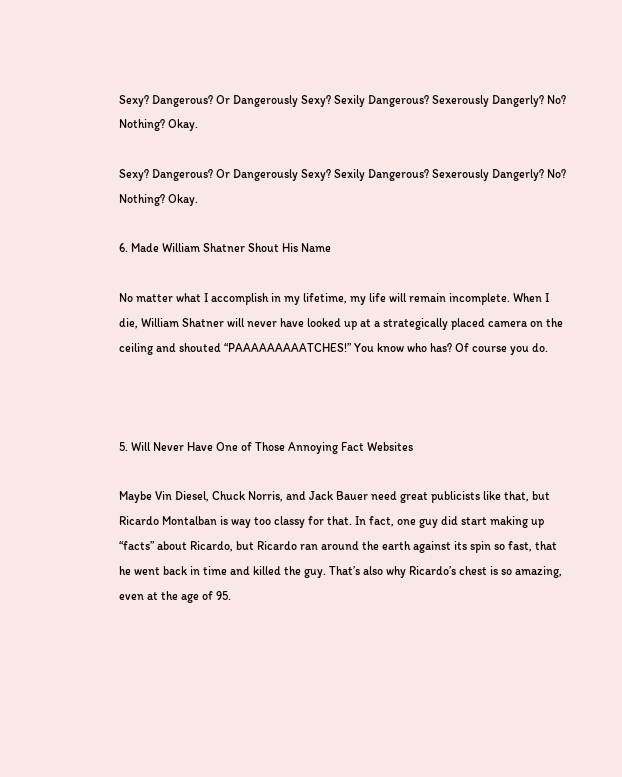Sexy? Dangerous? Or Dangerously Sexy? Sexily Dangerous? Sexerously Dangerly? No? Nothing? Okay.

Sexy? Dangerous? Or Dangerously Sexy? Sexily Dangerous? Sexerously Dangerly? No? Nothing? Okay.

6. Made William Shatner Shout His Name

No matter what I accomplish in my lifetime, my life will remain incomplete. When I die, William Shatner will never have looked up at a strategically placed camera on the ceiling and shouted “PAAAAAAAAATCHES!” You know who has? Of course you do.



5. Will Never Have One of Those Annoying Fact Websites

Maybe Vin Diesel, Chuck Norris, and Jack Bauer need great publicists like that, but Ricardo Montalban is way too classy for that. In fact, one guy did start making up “facts” about Ricardo, but Ricardo ran around the earth against its spin so fast, that he went back in time and killed the guy. That’s also why Ricardo’s chest is so amazing, even at the age of 95.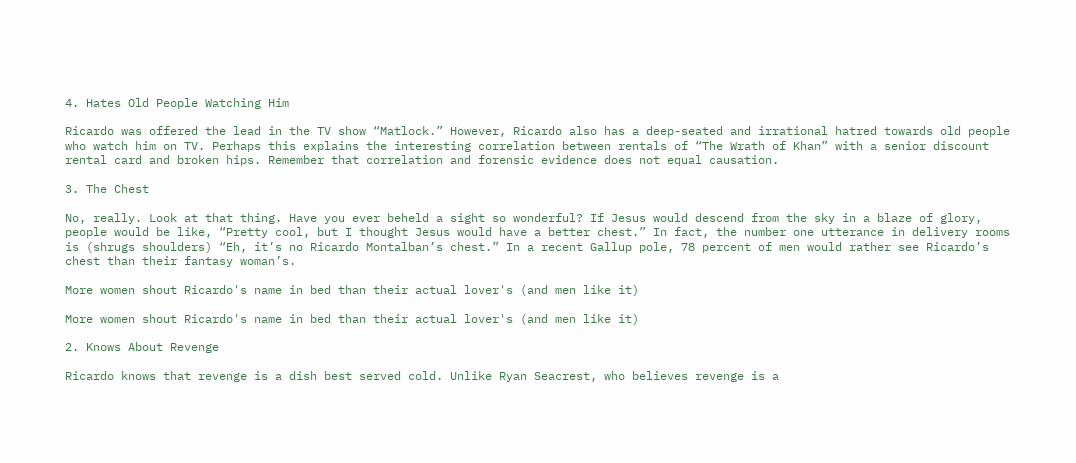4. Hates Old People Watching Him

Ricardo was offered the lead in the TV show “Matlock.” However, Ricardo also has a deep-seated and irrational hatred towards old people who watch him on TV. Perhaps this explains the interesting correlation between rentals of “The Wrath of Khan” with a senior discount rental card and broken hips. Remember that correlation and forensic evidence does not equal causation.

3. The Chest

No, really. Look at that thing. Have you ever beheld a sight so wonderful? If Jesus would descend from the sky in a blaze of glory, people would be like, “Pretty cool, but I thought Jesus would have a better chest.” In fact, the number one utterance in delivery rooms is (shrugs shoulders) “Eh, it’s no Ricardo Montalban’s chest.” In a recent Gallup pole, 78 percent of men would rather see Ricardo’s chest than their fantasy woman’s.

More women shout Ricardo's name in bed than their actual lover's (and men like it)

More women shout Ricardo's name in bed than their actual lover's (and men like it)

2. Knows About Revenge

Ricardo knows that revenge is a dish best served cold. Unlike Ryan Seacrest, who believes revenge is a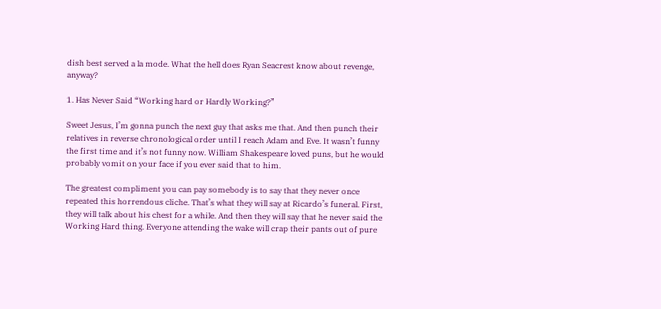dish best served a la mode. What the hell does Ryan Seacrest know about revenge, anyway?

1. Has Never Said “Working hard or Hardly Working?”

Sweet Jesus, I’m gonna punch the next guy that asks me that. And then punch their relatives in reverse chronological order until I reach Adam and Eve. It wasn’t funny the first time and it’s not funny now. William Shakespeare loved puns, but he would probably vomit on your face if you ever said that to him.

The greatest compliment you can pay somebody is to say that they never once repeated this horrendous cliche. That’s what they will say at Ricardo’s funeral. First, they will talk about his chest for a while. And then they will say that he never said the Working Hard thing. Everyone attending the wake will crap their pants out of pure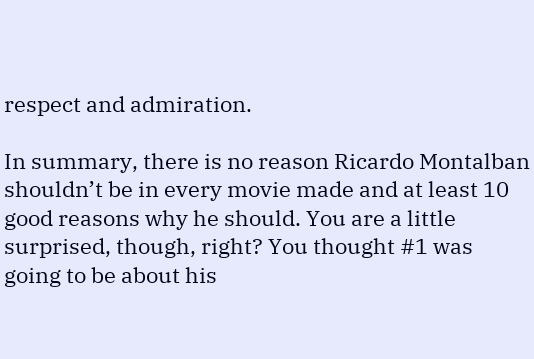respect and admiration.

In summary, there is no reason Ricardo Montalban shouldn’t be in every movie made and at least 10 good reasons why he should. You are a little surprised, though, right? You thought #1 was going to be about his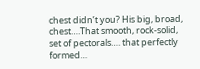chest didn’t you? His big, broad, chest….That smooth, rock-solid, set of pectorals…. that perfectly formed…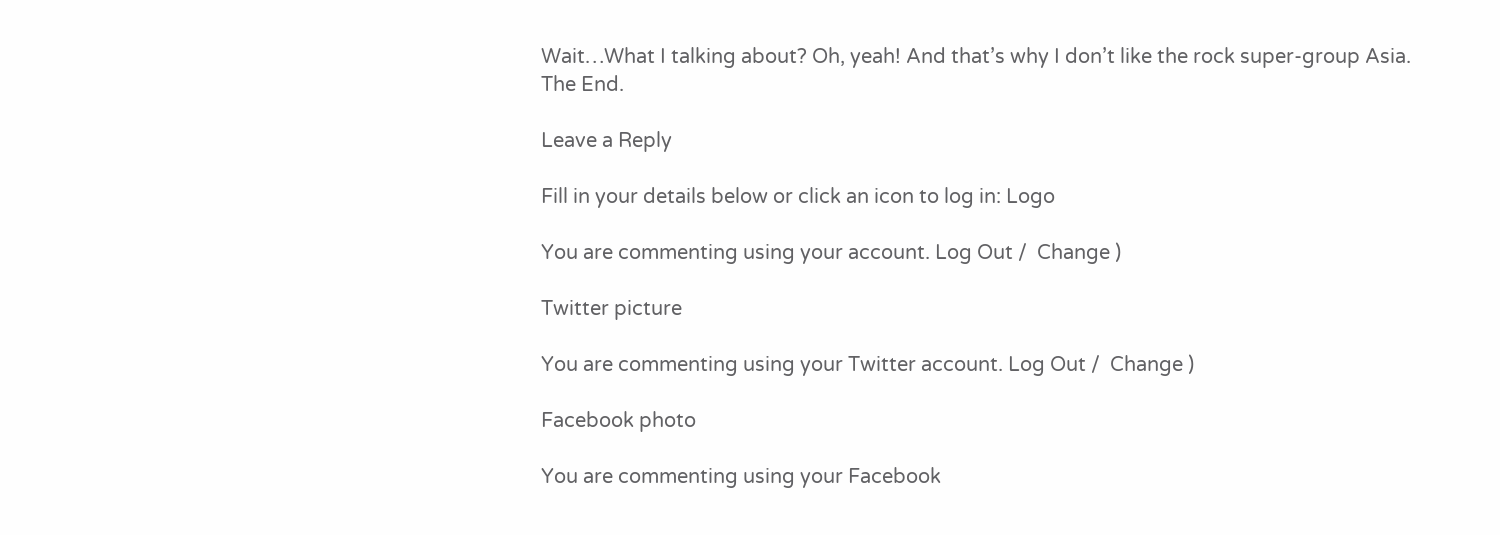Wait…What I talking about? Oh, yeah! And that’s why I don’t like the rock super-group Asia. The End.

Leave a Reply

Fill in your details below or click an icon to log in: Logo

You are commenting using your account. Log Out /  Change )

Twitter picture

You are commenting using your Twitter account. Log Out /  Change )

Facebook photo

You are commenting using your Facebook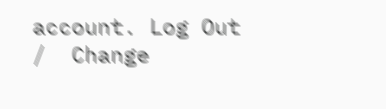account. Log Out /  Change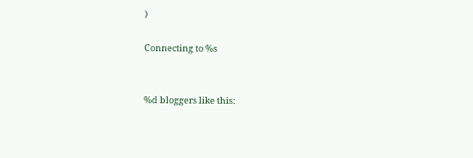)

Connecting to %s


%d bloggers like this: